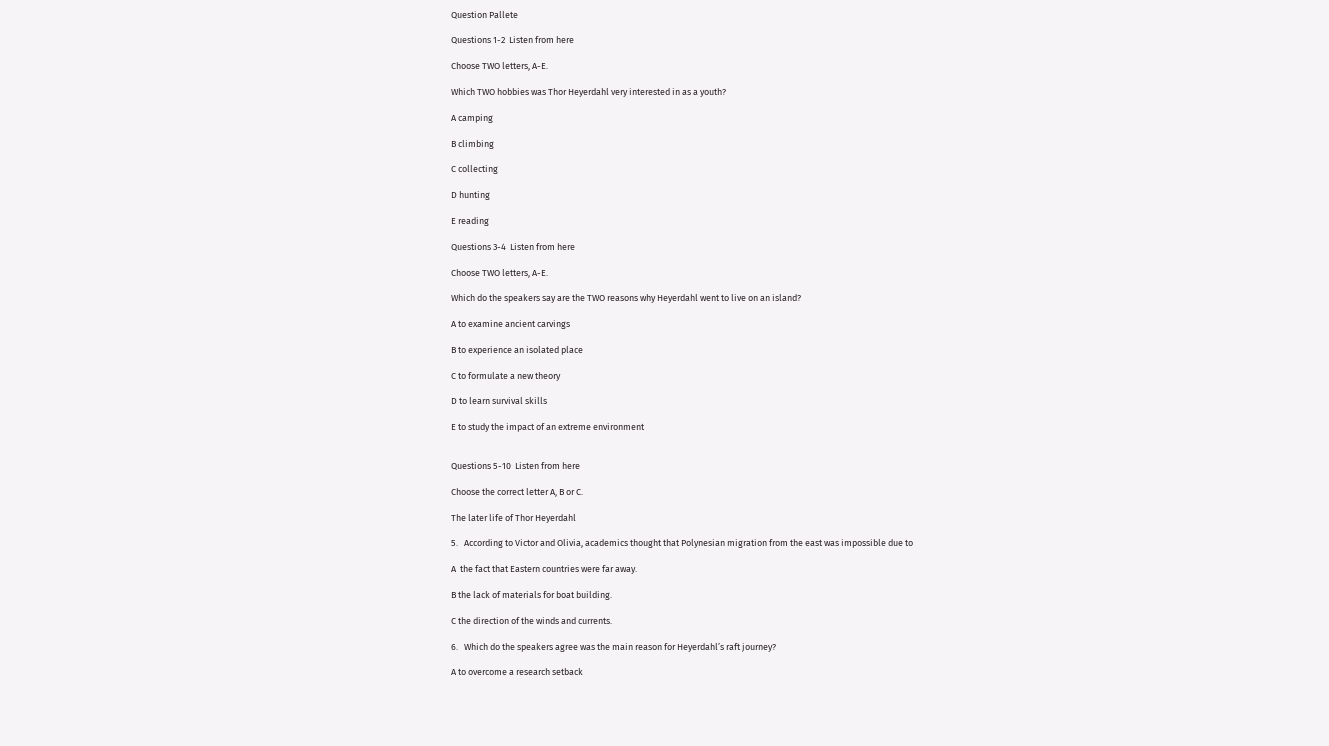Question Pallete

Questions 1-2  Listen from here

Choose TWO letters, A-E.

Which TWO hobbies was Thor Heyerdahl very interested in as a youth?

A camping

B climbing

C collecting

D hunting

E reading

Questions 3-4  Listen from here

Choose TWO letters, A-E.

Which do the speakers say are the TWO reasons why Heyerdahl went to live on an island?

A to examine ancient carvings

B to experience an isolated place

C to formulate a new theory

D to learn survival skills

E to study the impact of an extreme environment


Questions 5-10  Listen from here

Choose the correct letter A, B or C.

The later life of Thor Heyerdahl

5.   According to Victor and Olivia, academics thought that Polynesian migration from the east was impossible due to

A  the fact that Eastern countries were far away.

B the lack of materials for boat building.

C the direction of the winds and currents.

6.   Which do the speakers agree was the main reason for Heyerdahl’s raft journey?

A to overcome a research setback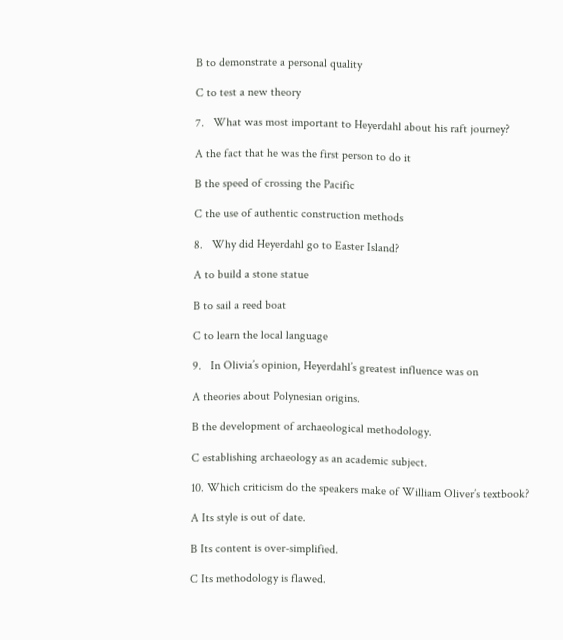B to demonstrate a personal quality

C to test a new theory

7.   What was most important to Heyerdahl about his raft journey?

A the fact that he was the first person to do it

B the speed of crossing the Pacific

C the use of authentic construction methods

8.   Why did Heyerdahl go to Easter Island?

A to build a stone statue

B to sail a reed boat

C to learn the local language

9.   In Olivia’s opinion, Heyerdahl’s greatest influence was on

A theories about Polynesian origins.

B the development of archaeological methodology.

C establishing archaeology as an academic subject.

10. Which criticism do the speakers make of William Oliver’s textbook?

A Its style is out of date.

B Its content is over-simplified.

C Its methodology is flawed.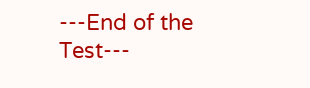---End of the Test---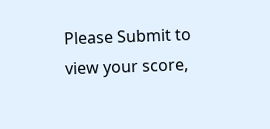Please Submit to view your score,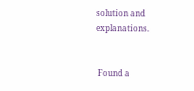solution and explanations.


 Found a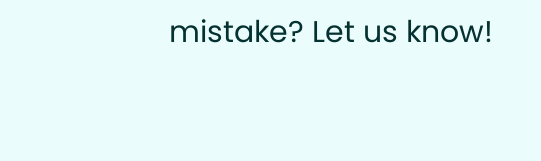mistake? Let us know!